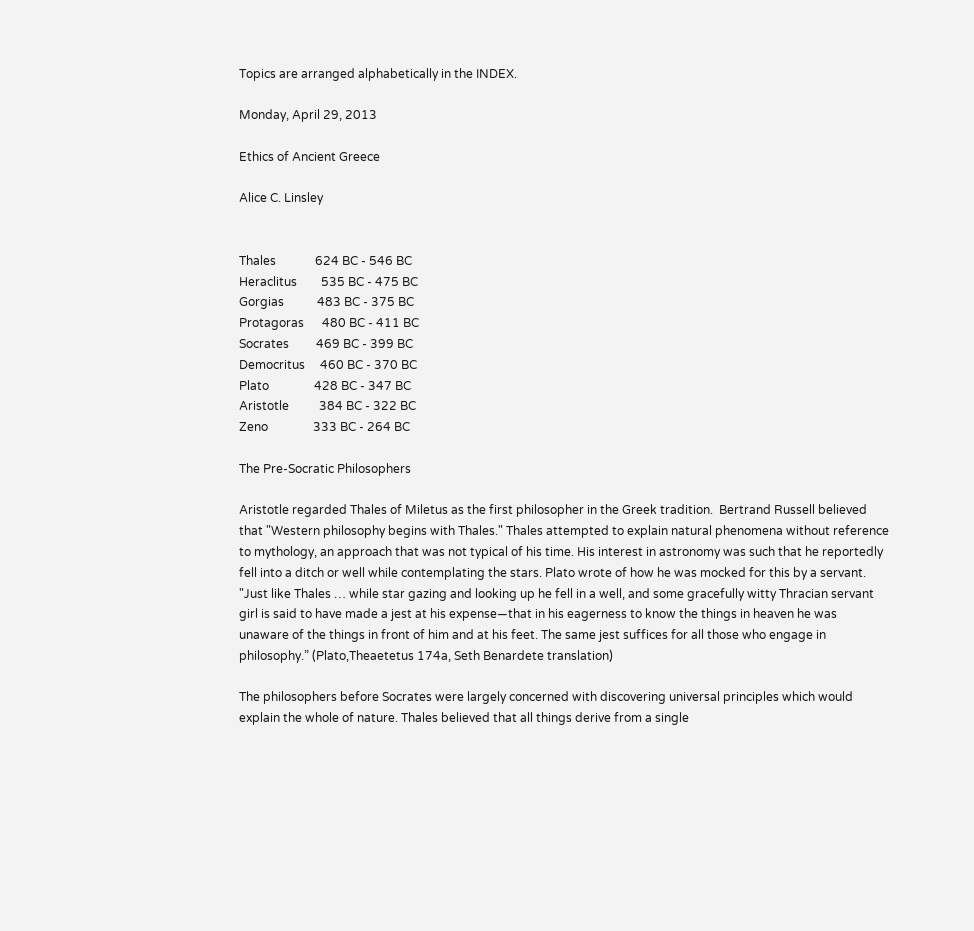Topics are arranged alphabetically in the INDEX.

Monday, April 29, 2013

Ethics of Ancient Greece

Alice C. Linsley


Thales             624 BC - 546 BC
Heraclitus        535 BC - 475 BC
Gorgias           483 BC - 375 BC
Protagoras      480 BC - 411 BC
Socrates         469 BC - 399 BC
Democritus     460 BC - 370 BC
Plato               428 BC - 347 BC
Aristotle          384 BC - 322 BC
Zeno               333 BC - 264 BC

The Pre-Socratic Philosophers

Aristotle regarded Thales of Miletus as the first philosopher in the Greek tradition.  Bertrand Russell believed that "Western philosophy begins with Thales." Thales attempted to explain natural phenomena without reference to mythology, an approach that was not typical of his time. His interest in astronomy was such that he reportedly fell into a ditch or well while contemplating the stars. Plato wrote of how he was mocked for this by a servant. "Just like Thales … while star gazing and looking up he fell in a well, and some gracefully witty Thracian servant girl is said to have made a jest at his expense—that in his eagerness to know the things in heaven he was unaware of the things in front of him and at his feet. The same jest suffices for all those who engage in philosophy.” (Plato,Theaetetus 174a, Seth Benardete translation)

The philosophers before Socrates were largely concerned with discovering universal principles which would explain the whole of nature. Thales believed that all things derive from a single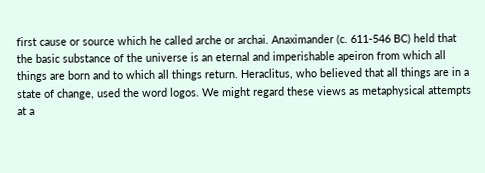first cause or source which he called arche or archai. Anaximander (c. 611-546 BC) held that the basic substance of the universe is an eternal and imperishable apeiron from which all things are born and to which all things return. Heraclitus, who believed that all things are in a state of change, used the word logos. We might regard these views as metaphysical attempts at a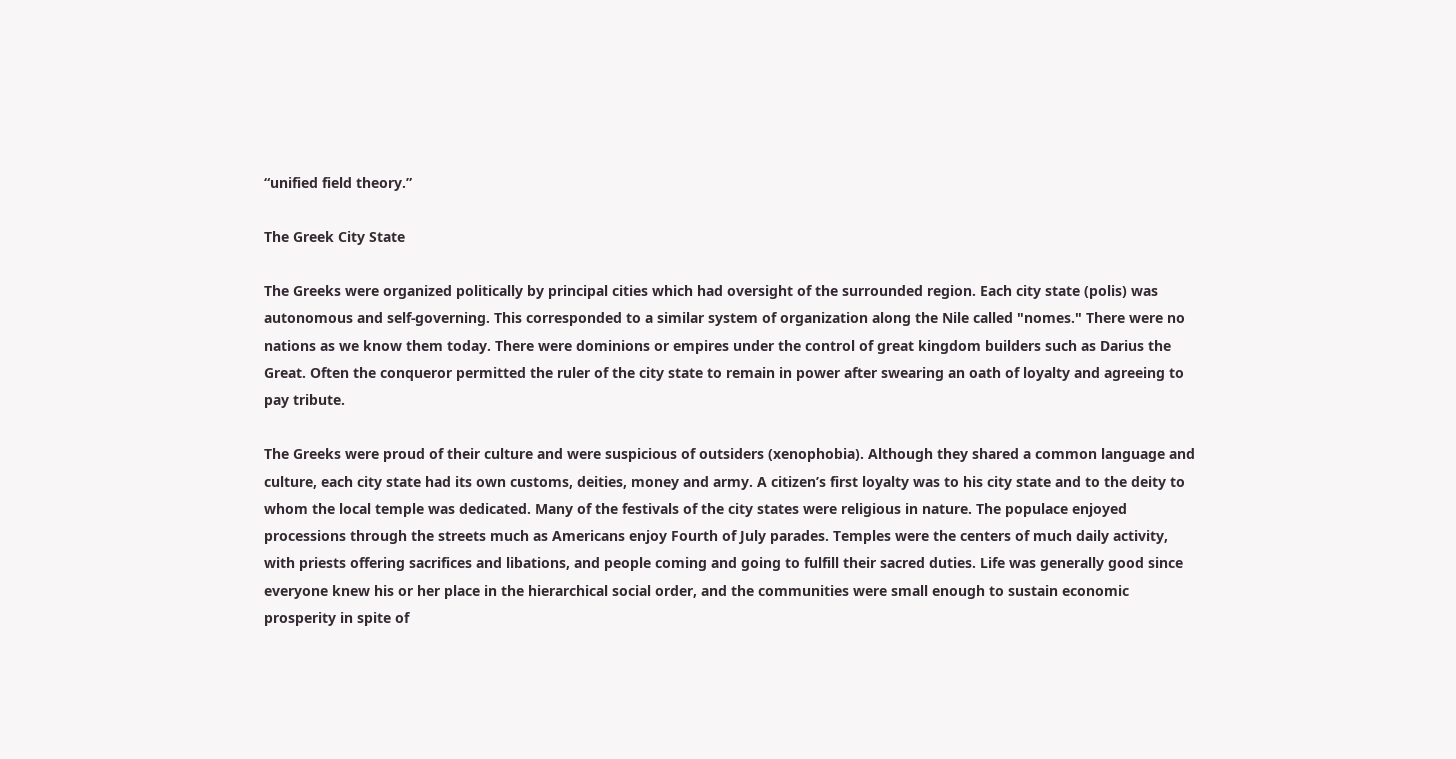“unified field theory.”

The Greek City State

The Greeks were organized politically by principal cities which had oversight of the surrounded region. Each city state (polis) was autonomous and self-governing. This corresponded to a similar system of organization along the Nile called "nomes." There were no nations as we know them today. There were dominions or empires under the control of great kingdom builders such as Darius the Great. Often the conqueror permitted the ruler of the city state to remain in power after swearing an oath of loyalty and agreeing to pay tribute.

The Greeks were proud of their culture and were suspicious of outsiders (xenophobia). Although they shared a common language and culture, each city state had its own customs, deities, money and army. A citizen’s first loyalty was to his city state and to the deity to whom the local temple was dedicated. Many of the festivals of the city states were religious in nature. The populace enjoyed processions through the streets much as Americans enjoy Fourth of July parades. Temples were the centers of much daily activity, with priests offering sacrifices and libations, and people coming and going to fulfill their sacred duties. Life was generally good since everyone knew his or her place in the hierarchical social order, and the communities were small enough to sustain economic prosperity in spite of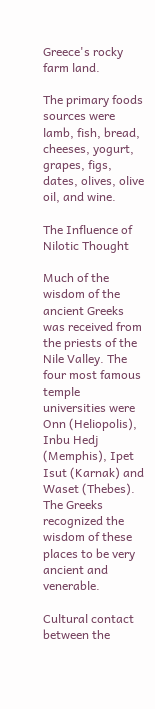Greece's rocky farm land.

The primary foods sources were lamb, fish, bread, cheeses, yogurt, grapes, figs, dates, olives, olive oil, and wine.

The Influence of Nilotic Thought

Much of the wisdom of the ancient Greeks was received from the priests of the Nile Valley. The four most famous temple universities were Onn (Heliopolis), Inbu Hedj (Memphis), Ipet Isut (Karnak) and Waset (Thebes). The Greeks recognized the wisdom of these places to be very ancient and venerable.

Cultural contact between the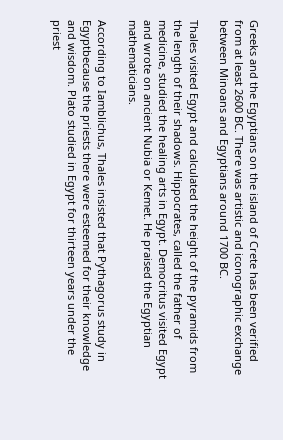Greeks and the Egyptians on the island of Crete has been verified from at least 2600 BC. There was artistic and iconographic exchange between Minoans and Egyptians around 1700 BC.

Thales visited Egypt and calculated the height of the pyramids from the length of their shadows. Hippocrates, called the father of medicine, studied the healing arts in Egypt. Democritus visited Egypt and wrote on ancient Nubia or Kemet. He praised the Egyptian mathematicians.

According to Iamblichus, Thales insisted that Pythagorus study in Egyptbecause the priests there were esteemed for their knowledge and wisdom. Plato studied in Egypt for thirteen years under the priest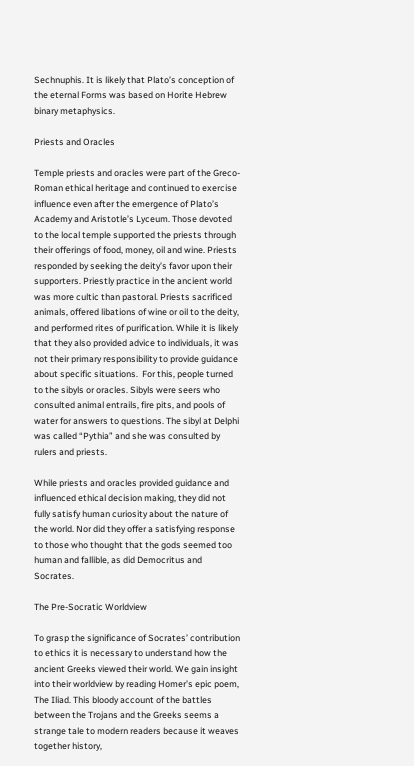Sechnuphis. It is likely that Plato’s conception of the eternal Forms was based on Horite Hebrew binary metaphysics.

Priests and Oracles

Temple priests and oracles were part of the Greco-Roman ethical heritage and continued to exercise influence even after the emergence of Plato’s Academy and Aristotle’s Lyceum. Those devoted to the local temple supported the priests through their offerings of food, money, oil and wine. Priests responded by seeking the deity’s favor upon their supporters. Priestly practice in the ancient world was more cultic than pastoral. Priests sacrificed animals, offered libations of wine or oil to the deity, and performed rites of purification. While it is likely that they also provided advice to individuals, it was not their primary responsibility to provide guidance about specific situations.  For this, people turned to the sibyls or oracles. Sibyls were seers who consulted animal entrails, fire pits, and pools of water for answers to questions. The sibyl at Delphi was called “Pythia” and she was consulted by rulers and priests.

While priests and oracles provided guidance and influenced ethical decision making, they did not fully satisfy human curiosity about the nature of the world. Nor did they offer a satisfying response to those who thought that the gods seemed too human and fallible, as did Democritus and Socrates.

The Pre-Socratic Worldview

To grasp the significance of Socrates’ contribution to ethics it is necessary to understand how the ancient Greeks viewed their world. We gain insight into their worldview by reading Homer’s epic poem, The Iliad. This bloody account of the battles between the Trojans and the Greeks seems a strange tale to modern readers because it weaves together history,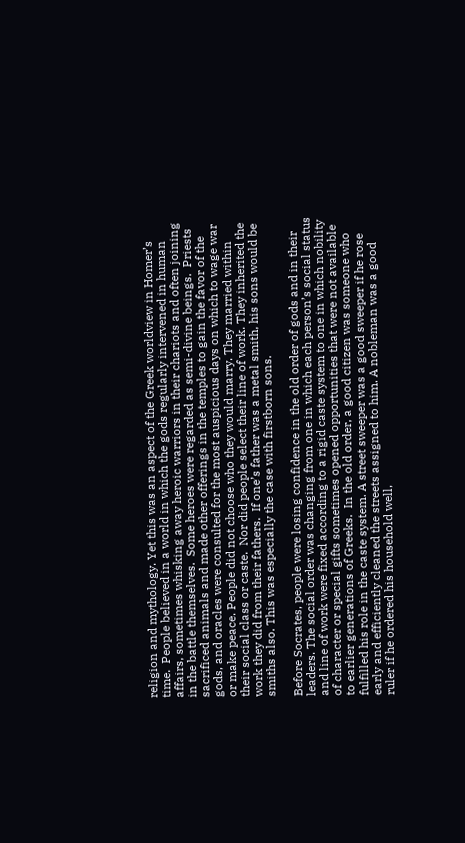religion and mythology. Yet this was an aspect of the Greek worldview in Homer’s time.  People believed in a world in which the gods regularly intervened in human affairs, sometimes whisking away heroic warriors in their chariots and often joining in the battle themselves.  Some heroes were regarded as semi-divine beings.  Priests sacrificed animals and made other offerings in the temples to gain the favor of the gods, and oracles were consulted for the most auspicious days on which to wage war or make peace. People did not choose who they would marry. They married within their social class or caste.  Nor did people select their line of work. They inherited the work they did from their fathers.  If one’s father was a metal smith, his sons would be smiths also. This was especially the case with firstborn sons.

Before Socrates, people were losing confidence in the old order of gods and in their leaders. The social order was changing from one in which each person’s social status and line of work were fixed according to a rigid caste system to one in which nobility of character or special gifts sometimes opened opportunities that were not available to earlier generations of Greeks.  In the old order, a good citizen was someone who fulfilled his role in the caste system. A street sweeper was a good sweeper if he rose early and efficiently cleaned the streets assigned to him. A nobleman was a good ruler if he ordered his household well,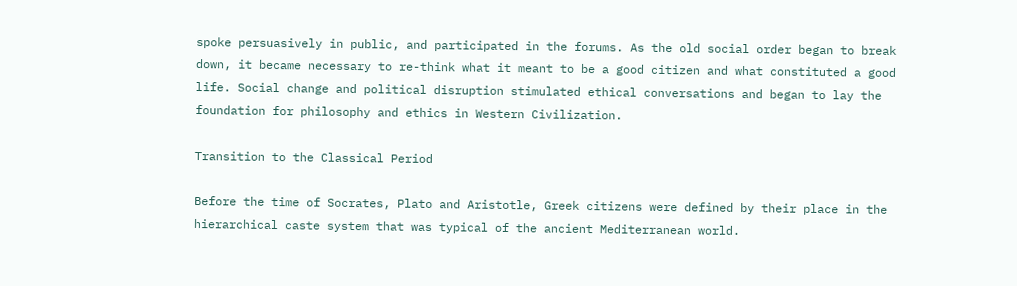spoke persuasively in public, and participated in the forums. As the old social order began to break down, it became necessary to re-think what it meant to be a good citizen and what constituted a good life. Social change and political disruption stimulated ethical conversations and began to lay the foundation for philosophy and ethics in Western Civilization.

Transition to the Classical Period

Before the time of Socrates, Plato and Aristotle, Greek citizens were defined by their place in the hierarchical caste system that was typical of the ancient Mediterranean world.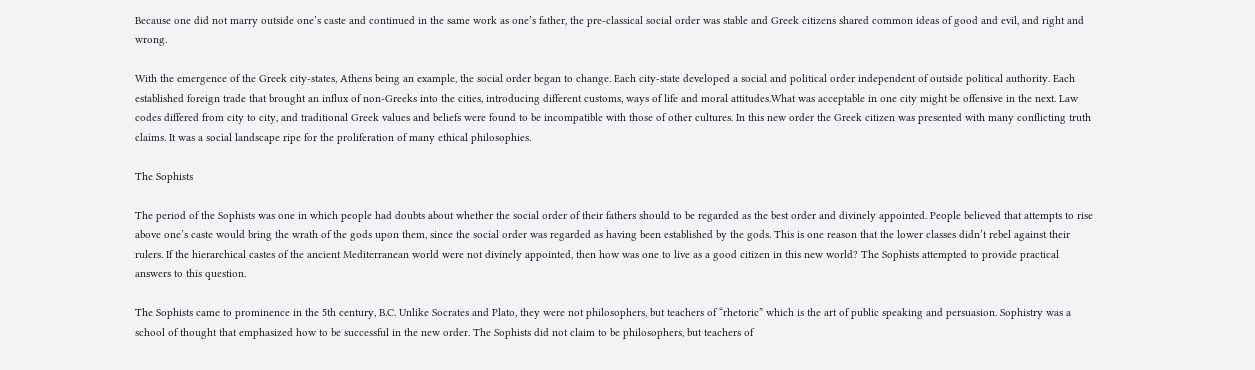Because one did not marry outside one’s caste and continued in the same work as one’s father, the pre-classical social order was stable and Greek citizens shared common ideas of good and evil, and right and wrong.

With the emergence of the Greek city-states, Athens being an example, the social order began to change. Each city-state developed a social and political order independent of outside political authority. Each established foreign trade that brought an influx of non-Greeks into the cities, introducing different customs, ways of life and moral attitudes.What was acceptable in one city might be offensive in the next. Law codes differed from city to city, and traditional Greek values and beliefs were found to be incompatible with those of other cultures. In this new order the Greek citizen was presented with many conflicting truth claims. It was a social landscape ripe for the proliferation of many ethical philosophies.

The Sophists

The period of the Sophists was one in which people had doubts about whether the social order of their fathers should to be regarded as the best order and divinely appointed. People believed that attempts to rise above one’s caste would bring the wrath of the gods upon them, since the social order was regarded as having been established by the gods. This is one reason that the lower classes didn’t rebel against their rulers. If the hierarchical castes of the ancient Mediterranean world were not divinely appointed, then how was one to live as a good citizen in this new world? The Sophists attempted to provide practical answers to this question.

The Sophists came to prominence in the 5th century, B.C. Unlike Socrates and Plato, they were not philosophers, but teachers of “rhetoric” which is the art of public speaking and persuasion. Sophistry was a school of thought that emphasized how to be successful in the new order. The Sophists did not claim to be philosophers, but teachers of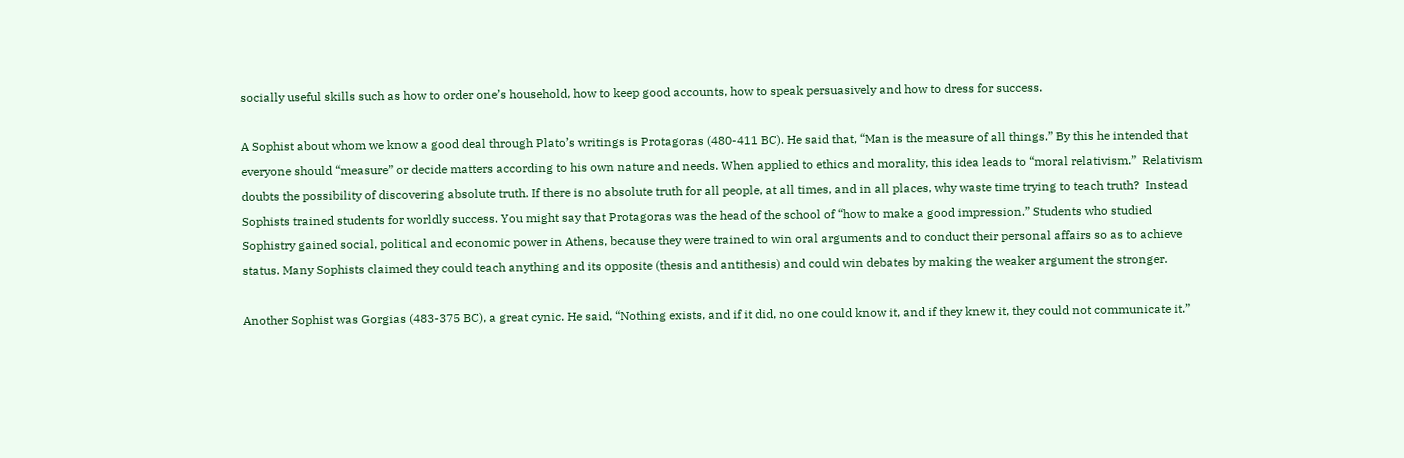socially useful skills such as how to order one’s household, how to keep good accounts, how to speak persuasively and how to dress for success.

A Sophist about whom we know a good deal through Plato’s writings is Protagoras (480-411 BC). He said that, “Man is the measure of all things.” By this he intended that everyone should “measure” or decide matters according to his own nature and needs. When applied to ethics and morality, this idea leads to “moral relativism.”  Relativism doubts the possibility of discovering absolute truth. If there is no absolute truth for all people, at all times, and in all places, why waste time trying to teach truth?  Instead Sophists trained students for worldly success. You might say that Protagoras was the head of the school of “how to make a good impression.” Students who studied Sophistry gained social, political and economic power in Athens, because they were trained to win oral arguments and to conduct their personal affairs so as to achieve status. Many Sophists claimed they could teach anything and its opposite (thesis and antithesis) and could win debates by making the weaker argument the stronger.

Another Sophist was Gorgias (483-375 BC), a great cynic. He said, “Nothing exists, and if it did, no one could know it, and if they knew it, they could not communicate it.”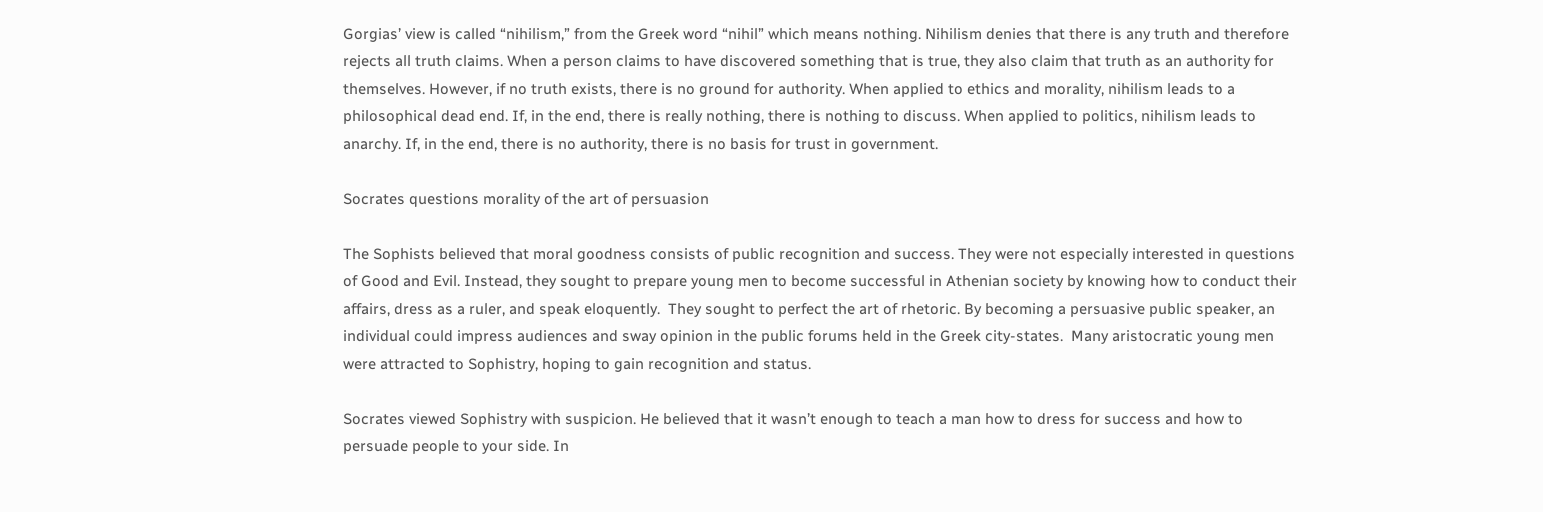Gorgias’ view is called “nihilism,” from the Greek word “nihil” which means nothing. Nihilism denies that there is any truth and therefore rejects all truth claims. When a person claims to have discovered something that is true, they also claim that truth as an authority for themselves. However, if no truth exists, there is no ground for authority. When applied to ethics and morality, nihilism leads to a philosophical dead end. If, in the end, there is really nothing, there is nothing to discuss. When applied to politics, nihilism leads to anarchy. If, in the end, there is no authority, there is no basis for trust in government.

Socrates questions morality of the art of persuasion

The Sophists believed that moral goodness consists of public recognition and success. They were not especially interested in questions of Good and Evil. Instead, they sought to prepare young men to become successful in Athenian society by knowing how to conduct their affairs, dress as a ruler, and speak eloquently.  They sought to perfect the art of rhetoric. By becoming a persuasive public speaker, an individual could impress audiences and sway opinion in the public forums held in the Greek city-states.  Many aristocratic young men were attracted to Sophistry, hoping to gain recognition and status.

Socrates viewed Sophistry with suspicion. He believed that it wasn’t enough to teach a man how to dress for success and how to persuade people to your side. In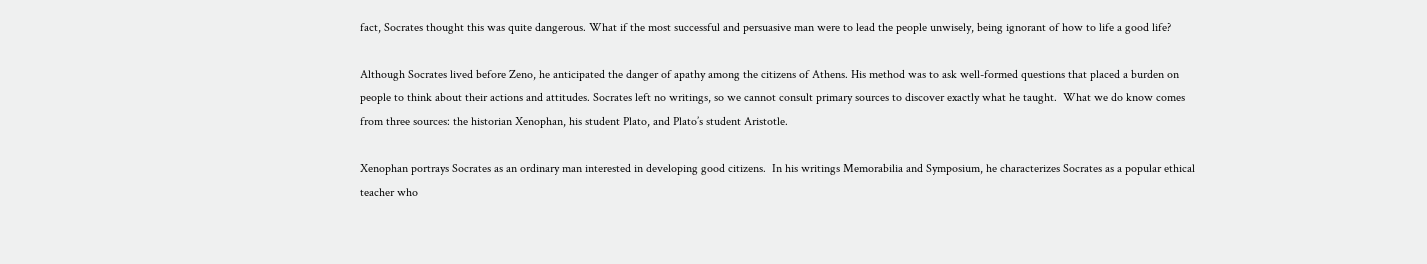fact, Socrates thought this was quite dangerous. What if the most successful and persuasive man were to lead the people unwisely, being ignorant of how to life a good life?

Although Socrates lived before Zeno, he anticipated the danger of apathy among the citizens of Athens. His method was to ask well-formed questions that placed a burden on people to think about their actions and attitudes. Socrates left no writings, so we cannot consult primary sources to discover exactly what he taught.  What we do know comes from three sources: the historian Xenophan, his student Plato, and Plato’s student Aristotle.

Xenophan portrays Socrates as an ordinary man interested in developing good citizens.  In his writings Memorabilia and Symposium, he characterizes Socrates as a popular ethical teacher who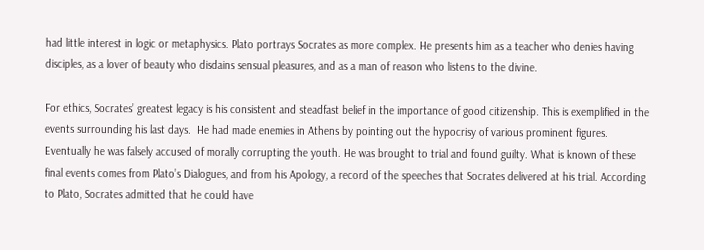had little interest in logic or metaphysics. Plato portrays Socrates as more complex. He presents him as a teacher who denies having disciples, as a lover of beauty who disdains sensual pleasures, and as a man of reason who listens to the divine.

For ethics, Socrates’ greatest legacy is his consistent and steadfast belief in the importance of good citizenship. This is exemplified in the events surrounding his last days.  He had made enemies in Athens by pointing out the hypocrisy of various prominent figures. Eventually he was falsely accused of morally corrupting the youth. He was brought to trial and found guilty. What is known of these final events comes from Plato’s Dialogues, and from his Apology, a record of the speeches that Socrates delivered at his trial. According to Plato, Socrates admitted that he could have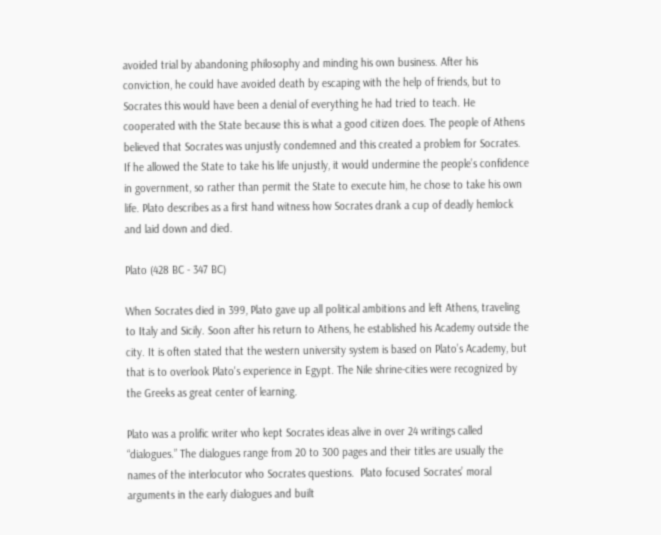avoided trial by abandoning philosophy and minding his own business. After his conviction, he could have avoided death by escaping with the help of friends, but to Socrates this would have been a denial of everything he had tried to teach. He cooperated with the State because this is what a good citizen does. The people of Athens believed that Socrates was unjustly condemned and this created a problem for Socrates. If he allowed the State to take his life unjustly, it would undermine the people’s confidence in government, so rather than permit the State to execute him, he chose to take his own life. Plato describes as a first hand witness how Socrates drank a cup of deadly hemlock and laid down and died.

Plato (428 BC - 347 BC)

When Socrates died in 399, Plato gave up all political ambitions and left Athens, traveling to Italy and Sicily. Soon after his return to Athens, he established his Academy outside the city. It is often stated that the western university system is based on Plato’s Academy, but that is to overlook Plato's experience in Egypt. The Nile shrine-cities were recognized by the Greeks as great center of learning.

Plato was a prolific writer who kept Socrates ideas alive in over 24 writings called “dialogues.” The dialogues range from 20 to 300 pages and their titles are usually the names of the interlocutor who Socrates questions.  Plato focused Socrates’ moral arguments in the early dialogues and built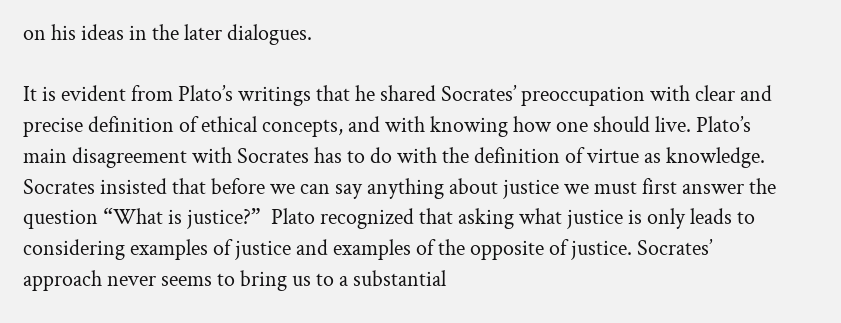on his ideas in the later dialogues.

It is evident from Plato’s writings that he shared Socrates’ preoccupation with clear and precise definition of ethical concepts, and with knowing how one should live. Plato’s main disagreement with Socrates has to do with the definition of virtue as knowledge. Socrates insisted that before we can say anything about justice we must first answer the question “What is justice?”  Plato recognized that asking what justice is only leads to considering examples of justice and examples of the opposite of justice. Socrates’ approach never seems to bring us to a substantial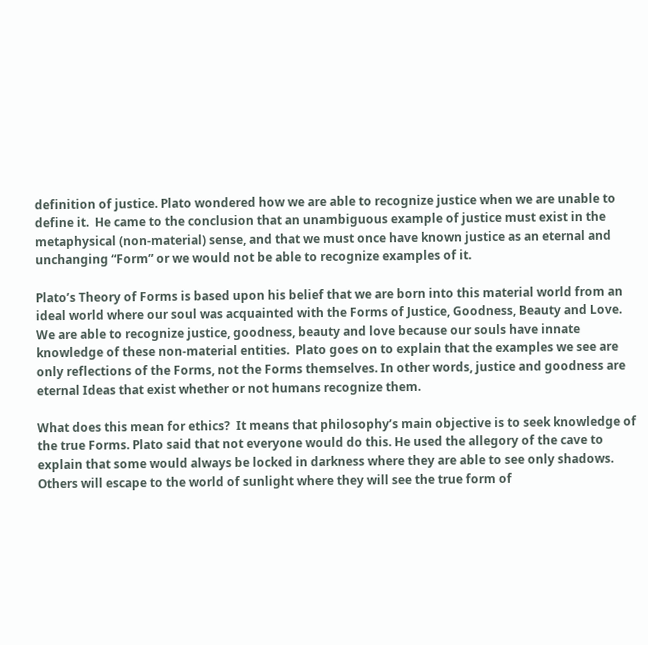definition of justice. Plato wondered how we are able to recognize justice when we are unable to define it.  He came to the conclusion that an unambiguous example of justice must exist in the metaphysical (non-material) sense, and that we must once have known justice as an eternal and unchanging “Form” or we would not be able to recognize examples of it.

Plato’s Theory of Forms is based upon his belief that we are born into this material world from an ideal world where our soul was acquainted with the Forms of Justice, Goodness, Beauty and Love.  We are able to recognize justice, goodness, beauty and love because our souls have innate knowledge of these non-material entities.  Plato goes on to explain that the examples we see are only reflections of the Forms, not the Forms themselves. In other words, justice and goodness are eternal Ideas that exist whether or not humans recognize them.

What does this mean for ethics?  It means that philosophy’s main objective is to seek knowledge of the true Forms. Plato said that not everyone would do this. He used the allegory of the cave to explain that some would always be locked in darkness where they are able to see only shadows. Others will escape to the world of sunlight where they will see the true form of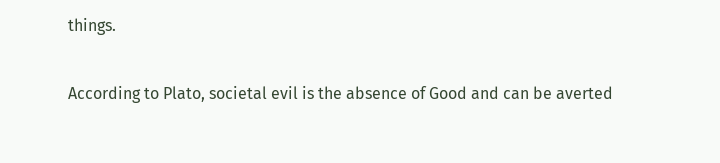things.

According to Plato, societal evil is the absence of Good and can be averted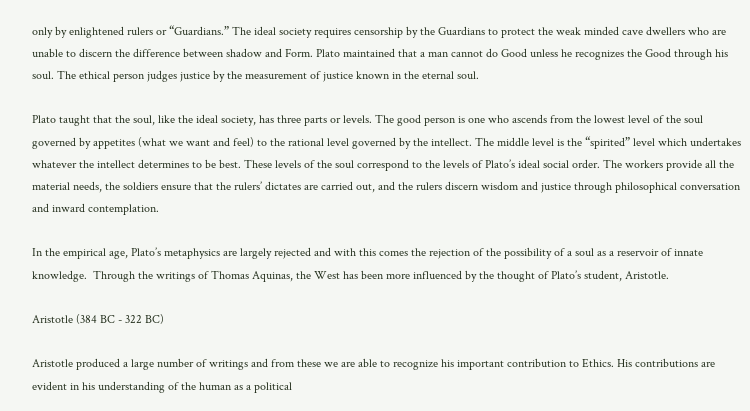only by enlightened rulers or “Guardians.” The ideal society requires censorship by the Guardians to protect the weak minded cave dwellers who are unable to discern the difference between shadow and Form. Plato maintained that a man cannot do Good unless he recognizes the Good through his soul. The ethical person judges justice by the measurement of justice known in the eternal soul.

Plato taught that the soul, like the ideal society, has three parts or levels. The good person is one who ascends from the lowest level of the soul governed by appetites (what we want and feel) to the rational level governed by the intellect. The middle level is the “spirited” level which undertakes whatever the intellect determines to be best. These levels of the soul correspond to the levels of Plato’s ideal social order. The workers provide all the material needs, the soldiers ensure that the rulers’ dictates are carried out, and the rulers discern wisdom and justice through philosophical conversation and inward contemplation.

In the empirical age, Plato’s metaphysics are largely rejected and with this comes the rejection of the possibility of a soul as a reservoir of innate knowledge.  Through the writings of Thomas Aquinas, the West has been more influenced by the thought of Plato’s student, Aristotle.

Aristotle (384 BC - 322 BC)

Aristotle produced a large number of writings and from these we are able to recognize his important contribution to Ethics. His contributions are evident in his understanding of the human as a political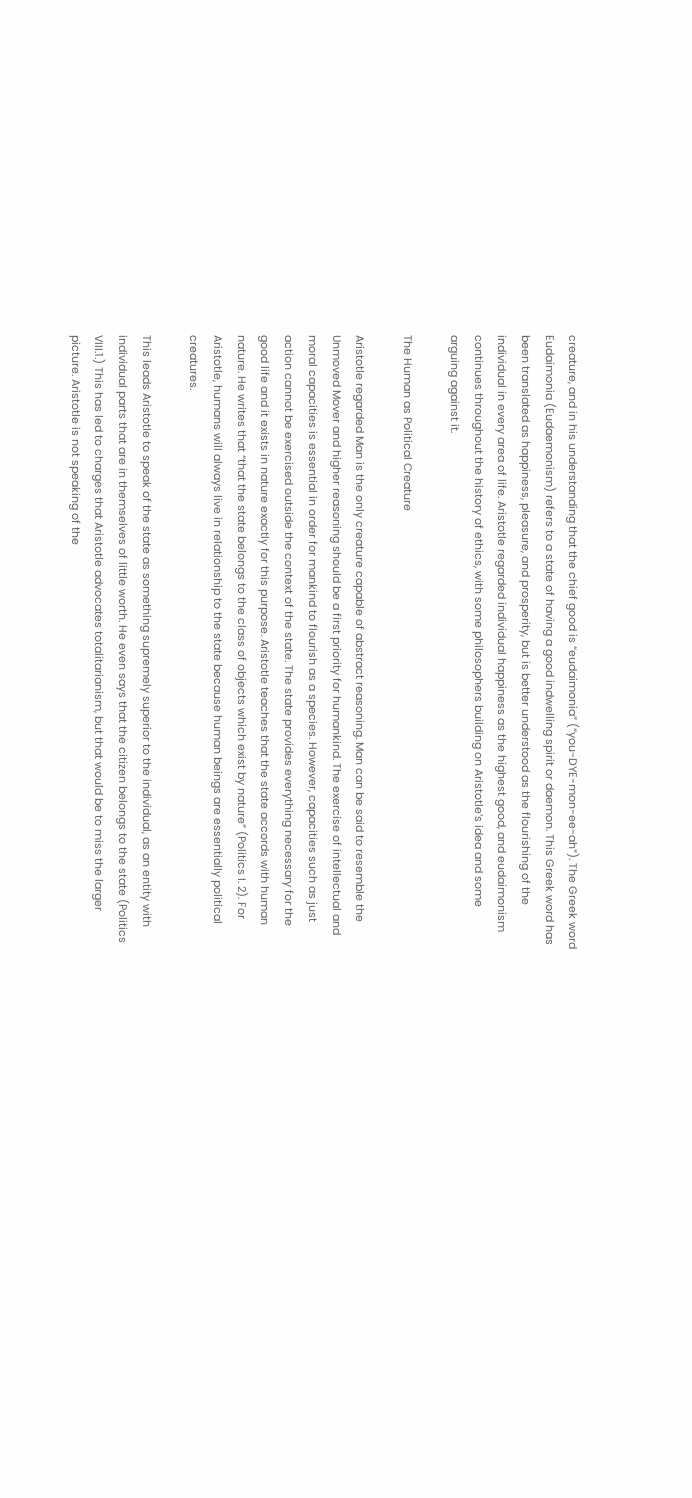creature, and in his understanding that the chief good is “eudaimonia” (“you-DYE-mon-ee-ah”). The Greek word Eudaimonia (Eudaemonism) refers to a state of having a good indwelling spirit or daemon. This Greek word has been translated as happiness, pleasure, and prosperity, but is better understood as the flourishing of the individual in every area of life. Aristotle regarded individual happiness as the highest good, and eudaimonism continues throughout the history of ethics, with some philosophers building on Aristotle’s idea and some arguing against it.

The Human as Political Creature

Aristotle regarded Man is the only creature capable of abstract reasoning. Man can be said to resemble the Unmoved Mover and higher reasoning should be a first priority for humankind. The exercise of intellectual and moral capacities is essential in order for mankind to flourish as a species. However, capacities such as just action cannot be exercised outside the context of the state. The state provides everything necessary for the good life and it exists in nature exactly for this purpose. Aristotle teaches that the state accords with human nature. He writes that “that the state belongs to the class of objects which exist by nature” (Politics I. 2). For Aristotle, humans will always live in relationship to the state because human beings are essentially political creatures.

This leads Aristotle to speak of the state as something supremely superior to the individual, as an entity with individual parts that are in themselves of little worth. He even says that the citizen belongs to the state (Politics VIII.1.) This has led to charges that Aristotle advocates totalitarianism, but that would be to miss the larger picture. Aristotle is not speaking of the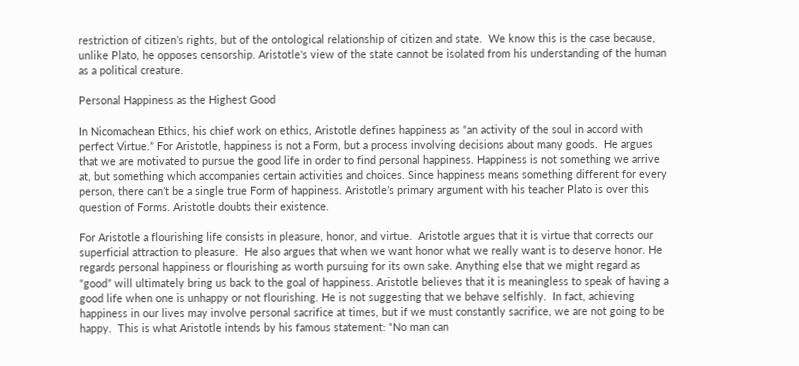restriction of citizen’s rights, but of the ontological relationship of citizen and state.  We know this is the case because, unlike Plato, he opposes censorship. Aristotle's view of the state cannot be isolated from his understanding of the human as a political creature.

Personal Happiness as the Highest Good

In Nicomachean Ethics, his chief work on ethics, Aristotle defines happiness as “an activity of the soul in accord with perfect Virtue.” For Aristotle, happiness is not a Form, but a process involving decisions about many goods.  He argues that we are motivated to pursue the good life in order to find personal happiness. Happiness is not something we arrive at, but something which accompanies certain activities and choices. Since happiness means something different for every person, there can’t be a single true Form of happiness. Aristotle’s primary argument with his teacher Plato is over this question of Forms. Aristotle doubts their existence.

For Aristotle a flourishing life consists in pleasure, honor, and virtue.  Aristotle argues that it is virtue that corrects our superficial attraction to pleasure.  He also argues that when we want honor what we really want is to deserve honor. He regards personal happiness or flourishing as worth pursuing for its own sake. Anything else that we might regard as “good” will ultimately bring us back to the goal of happiness. Aristotle believes that it is meaningless to speak of having a good life when one is unhappy or not flourishing. He is not suggesting that we behave selfishly.  In fact, achieving happiness in our lives may involve personal sacrifice at times, but if we must constantly sacrifice, we are not going to be happy.  This is what Aristotle intends by his famous statement: “No man can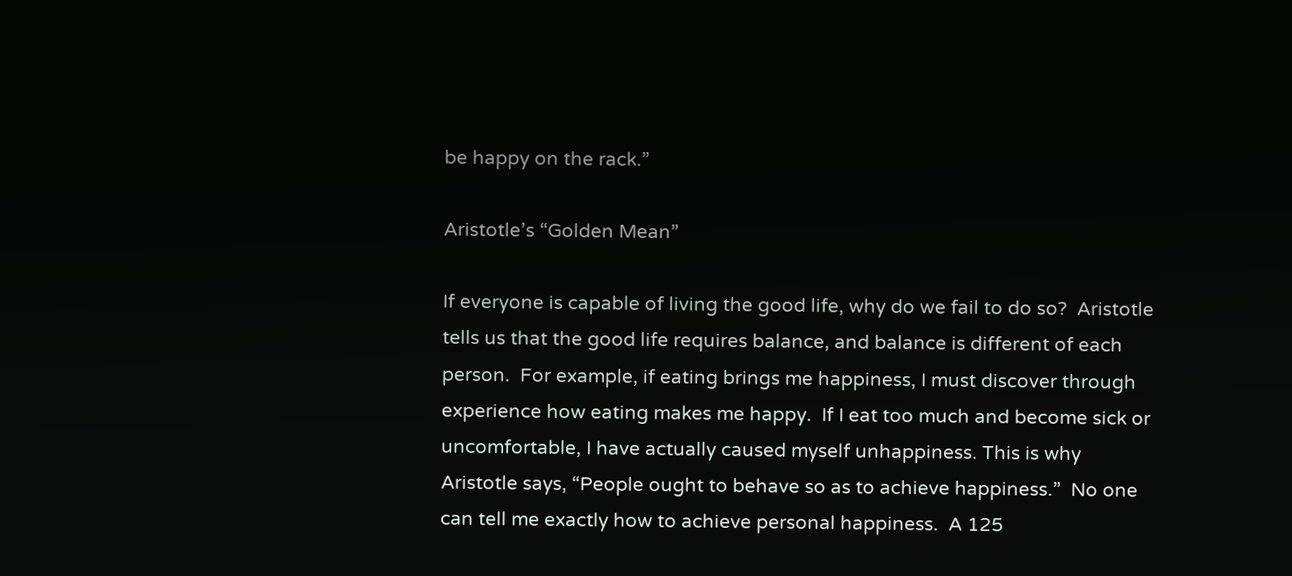be happy on the rack.”

Aristotle’s “Golden Mean”

If everyone is capable of living the good life, why do we fail to do so?  Aristotle tells us that the good life requires balance, and balance is different of each person.  For example, if eating brings me happiness, I must discover through experience how eating makes me happy.  If I eat too much and become sick or uncomfortable, I have actually caused myself unhappiness. This is why Aristotle says, “People ought to behave so as to achieve happiness.”  No one can tell me exactly how to achieve personal happiness.  A 125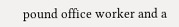pound office worker and a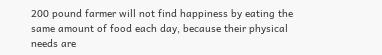200 pound farmer will not find happiness by eating the same amount of food each day, because their physical needs are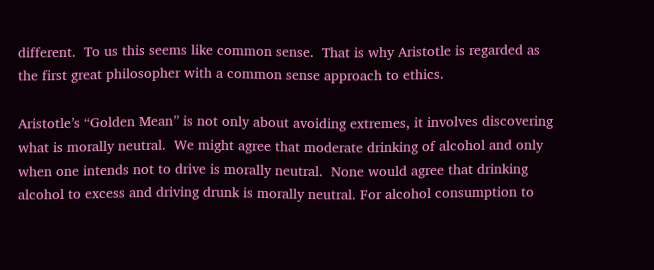different.  To us this seems like common sense.  That is why Aristotle is regarded as the first great philosopher with a common sense approach to ethics.

Aristotle’s “Golden Mean” is not only about avoiding extremes, it involves discovering what is morally neutral.  We might agree that moderate drinking of alcohol and only when one intends not to drive is morally neutral.  None would agree that drinking alcohol to excess and driving drunk is morally neutral. For alcohol consumption to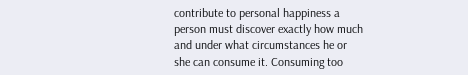contribute to personal happiness a person must discover exactly how much and under what circumstances he or she can consume it. Consuming too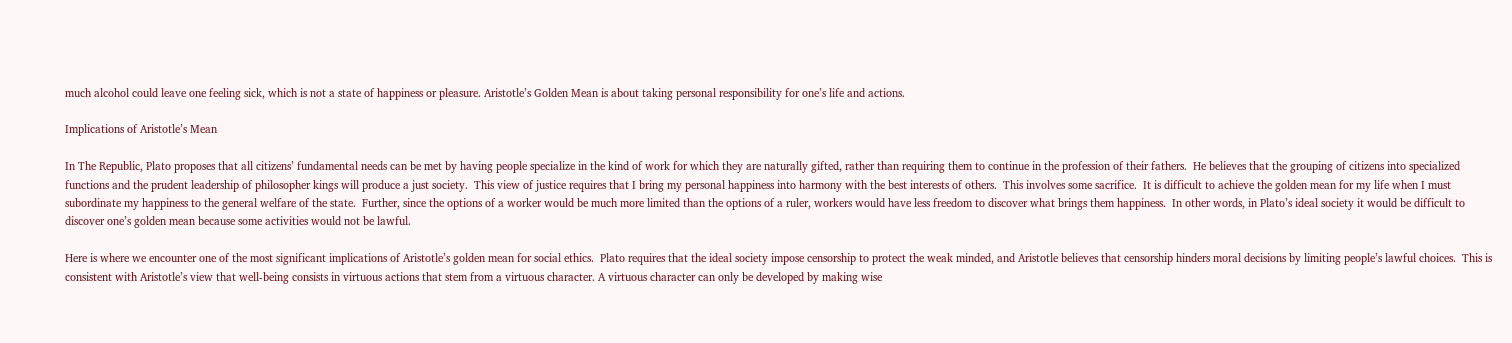much alcohol could leave one feeling sick, which is not a state of happiness or pleasure. Aristotle’s Golden Mean is about taking personal responsibility for one’s life and actions.

Implications of Aristotle’s Mean

In The Republic, Plato proposes that all citizens’ fundamental needs can be met by having people specialize in the kind of work for which they are naturally gifted, rather than requiring them to continue in the profession of their fathers.  He believes that the grouping of citizens into specialized functions and the prudent leadership of philosopher kings will produce a just society.  This view of justice requires that I bring my personal happiness into harmony with the best interests of others.  This involves some sacrifice.  It is difficult to achieve the golden mean for my life when I must subordinate my happiness to the general welfare of the state.  Further, since the options of a worker would be much more limited than the options of a ruler, workers would have less freedom to discover what brings them happiness.  In other words, in Plato’s ideal society it would be difficult to discover one’s golden mean because some activities would not be lawful.

Here is where we encounter one of the most significant implications of Aristotle’s golden mean for social ethics.  Plato requires that the ideal society impose censorship to protect the weak minded, and Aristotle believes that censorship hinders moral decisions by limiting people’s lawful choices.  This is consistent with Aristotle’s view that well-being consists in virtuous actions that stem from a virtuous character. A virtuous character can only be developed by making wise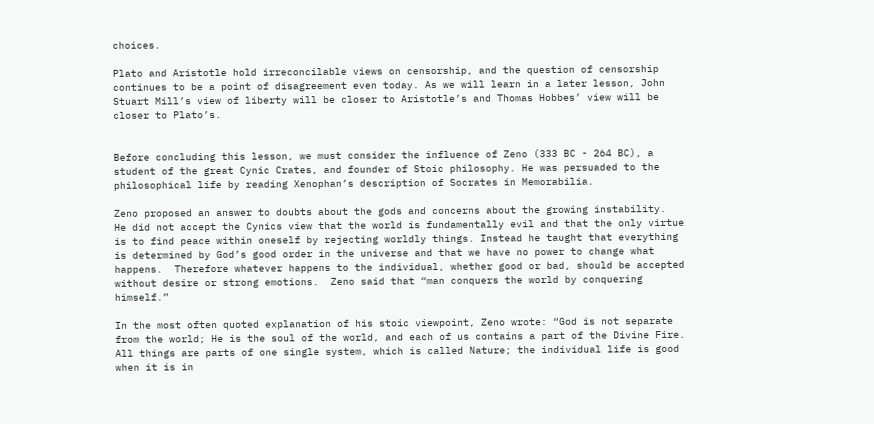choices.

Plato and Aristotle hold irreconcilable views on censorship, and the question of censorship continues to be a point of disagreement even today. As we will learn in a later lesson, John Stuart Mill’s view of liberty will be closer to Aristotle’s and Thomas Hobbes’ view will be closer to Plato’s.


Before concluding this lesson, we must consider the influence of Zeno (333 BC - 264 BC), a student of the great Cynic Crates, and founder of Stoic philosophy. He was persuaded to the philosophical life by reading Xenophan’s description of Socrates in Memorabilia.

Zeno proposed an answer to doubts about the gods and concerns about the growing instability.  He did not accept the Cynics view that the world is fundamentally evil and that the only virtue is to find peace within oneself by rejecting worldly things. Instead he taught that everything is determined by God’s good order in the universe and that we have no power to change what happens.  Therefore whatever happens to the individual, whether good or bad, should be accepted without desire or strong emotions.  Zeno said that “man conquers the world by conquering himself.”

In the most often quoted explanation of his stoic viewpoint, Zeno wrote: “God is not separate from the world; He is the soul of the world, and each of us contains a part of the Divine Fire. All things are parts of one single system, which is called Nature; the individual life is good when it is in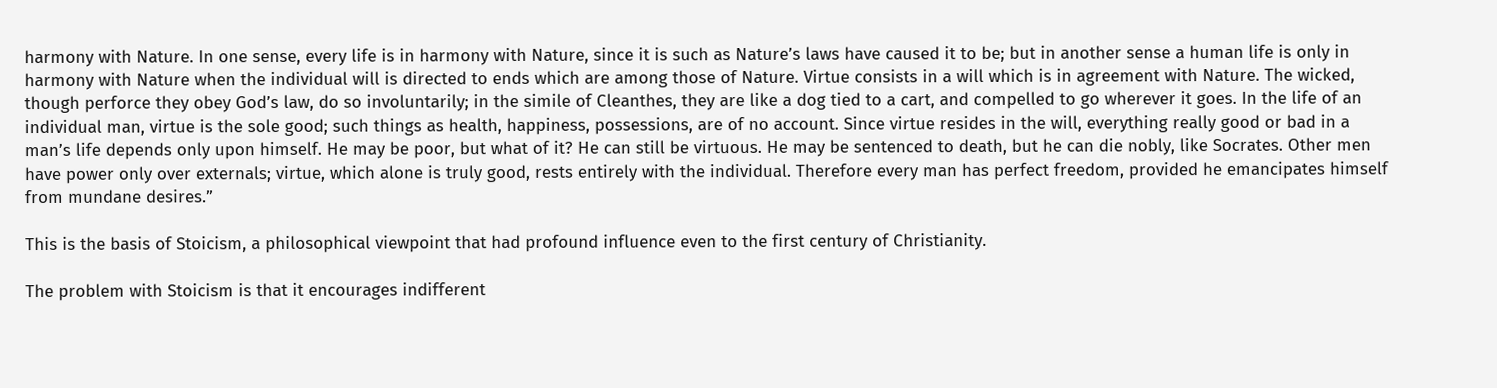harmony with Nature. In one sense, every life is in harmony with Nature, since it is such as Nature’s laws have caused it to be; but in another sense a human life is only in harmony with Nature when the individual will is directed to ends which are among those of Nature. Virtue consists in a will which is in agreement with Nature. The wicked, though perforce they obey God’s law, do so involuntarily; in the simile of Cleanthes, they are like a dog tied to a cart, and compelled to go wherever it goes. In the life of an individual man, virtue is the sole good; such things as health, happiness, possessions, are of no account. Since virtue resides in the will, everything really good or bad in a man’s life depends only upon himself. He may be poor, but what of it? He can still be virtuous. He may be sentenced to death, but he can die nobly, like Socrates. Other men have power only over externals; virtue, which alone is truly good, rests entirely with the individual. Therefore every man has perfect freedom, provided he emancipates himself from mundane desires.”

This is the basis of Stoicism, a philosophical viewpoint that had profound influence even to the first century of Christianity.

The problem with Stoicism is that it encourages indifferent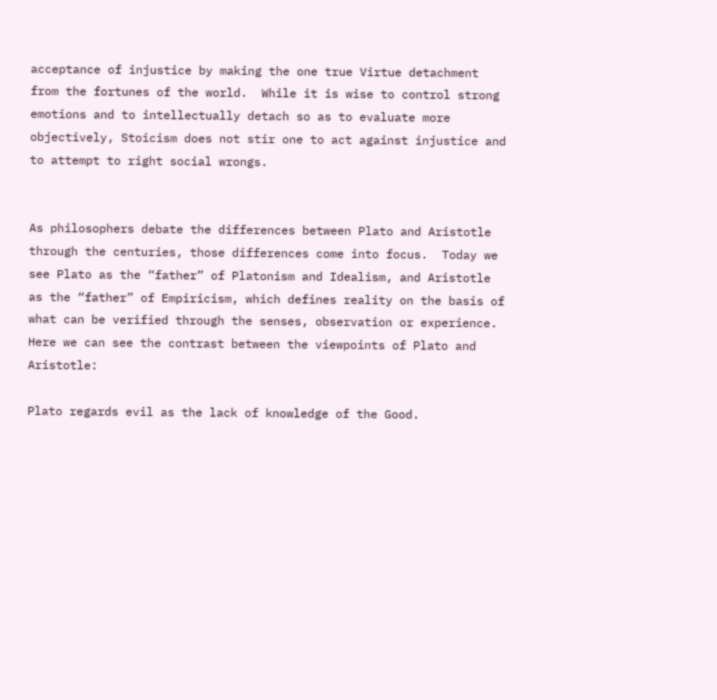acceptance of injustice by making the one true Virtue detachment from the fortunes of the world.  While it is wise to control strong emotions and to intellectually detach so as to evaluate more objectively, Stoicism does not stir one to act against injustice and to attempt to right social wrongs.


As philosophers debate the differences between Plato and Aristotle through the centuries, those differences come into focus.  Today we see Plato as the “father” of Platonism and Idealism, and Aristotle as the “father” of Empiricism, which defines reality on the basis of what can be verified through the senses, observation or experience. Here we can see the contrast between the viewpoints of Plato and Aristotle:

Plato regards evil as the lack of knowledge of the Good.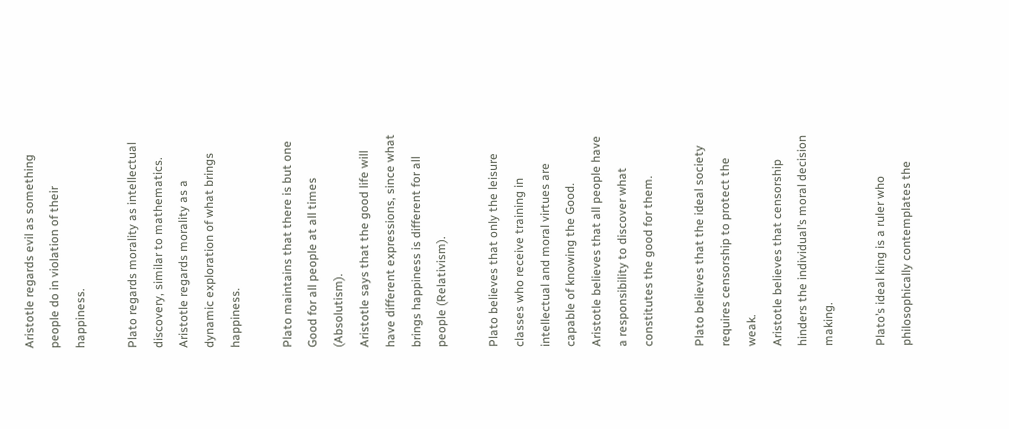Aristotle regards evil as something people do in violation of their happiness.

Plato regards morality as intellectual discovery, similar to mathematics.
Aristotle regards morality as a dynamic exploration of what brings happiness.

Plato maintains that there is but one Good for all people at all times (Absolutism).
Aristotle says that the good life will have different expressions, since what brings happiness is different for all people (Relativism).

Plato believes that only the leisure classes who receive training in intellectual and moral virtues are capable of knowing the Good.
Aristotle believes that all people have a responsibility to discover what constitutes the good for them.

Plato believes that the ideal society requires censorship to protect the weak.
Aristotle believes that censorship hinders the individual’s moral decision making.

Plato’s ideal king is a ruler who philosophically contemplates the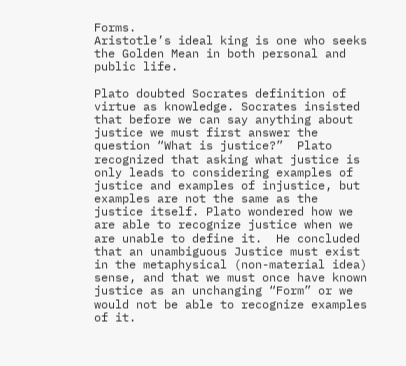Forms.
Aristotle’s ideal king is one who seeks the Golden Mean in both personal and public life.

Plato doubted Socrates definition of virtue as knowledge. Socrates insisted that before we can say anything about justice we must first answer the question “What is justice?”  Plato recognized that asking what justice is only leads to considering examples of justice and examples of injustice, but examples are not the same as the justice itself. Plato wondered how we are able to recognize justice when we are unable to define it.  He concluded that an unambiguous Justice must exist in the metaphysical (non-material idea) sense, and that we must once have known justice as an unchanging “Form” or we would not be able to recognize examples of it.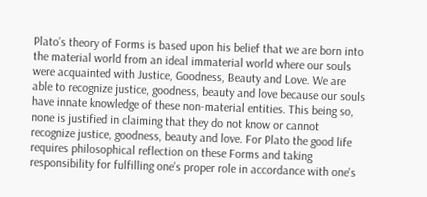Plato’s theory of Forms is based upon his belief that we are born into the material world from an ideal immaterial world where our souls were acquainted with Justice, Goodness, Beauty and Love. We are able to recognize justice, goodness, beauty and love because our souls have innate knowledge of these non-material entities. This being so, none is justified in claiming that they do not know or cannot recognize justice, goodness, beauty and love. For Plato the good life requires philosophical reflection on these Forms and taking responsibility for fulfilling one’s proper role in accordance with one's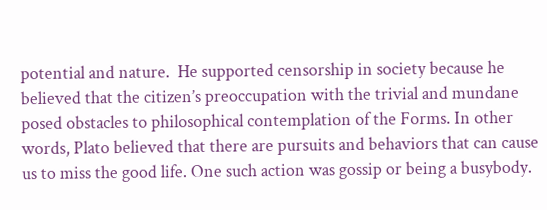potential and nature.  He supported censorship in society because he believed that the citizen’s preoccupation with the trivial and mundane posed obstacles to philosophical contemplation of the Forms. In other words, Plato believed that there are pursuits and behaviors that can cause us to miss the good life. One such action was gossip or being a busybody.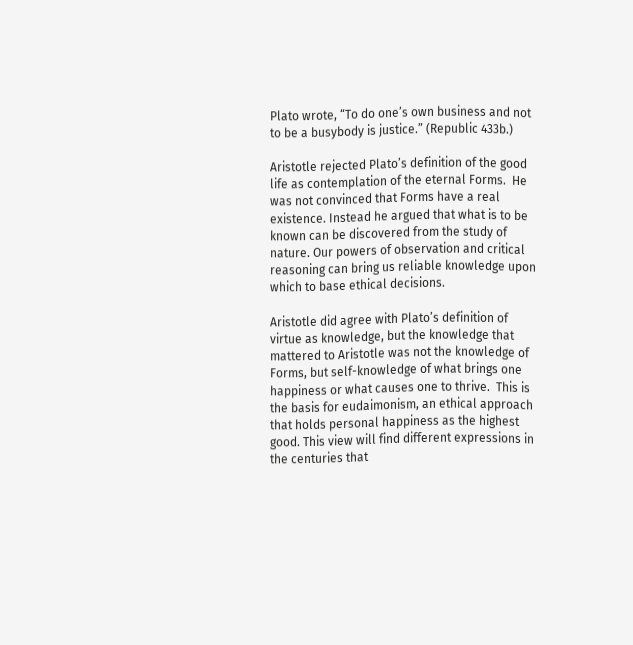Plato wrote, “To do one’s own business and not to be a busybody is justice.” (Republic 433b.)

Aristotle rejected Plato’s definition of the good life as contemplation of the eternal Forms.  He was not convinced that Forms have a real existence. Instead he argued that what is to be known can be discovered from the study of nature. Our powers of observation and critical reasoning can bring us reliable knowledge upon which to base ethical decisions.

Aristotle did agree with Plato’s definition of virtue as knowledge, but the knowledge that mattered to Aristotle was not the knowledge of Forms, but self-knowledge of what brings one happiness or what causes one to thrive.  This is the basis for eudaimonism, an ethical approach that holds personal happiness as the highest good. This view will find different expressions in the centuries that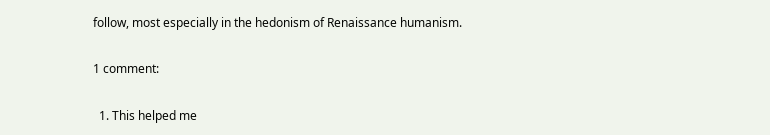follow, most especially in the hedonism of Renaissance humanism.

1 comment:

  1. This helped me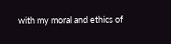with my moral and ethics of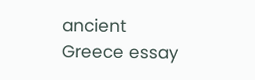ancient Greece essay